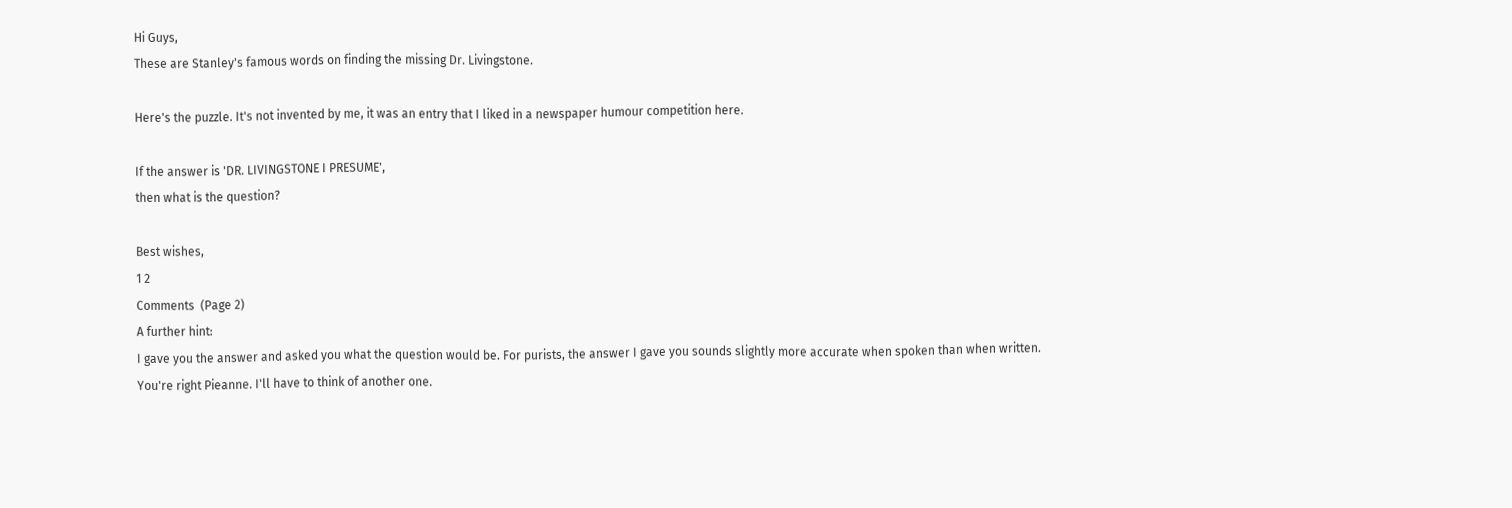Hi Guys,
These are Stanley's famous words on finding the missing Dr. Livingstone.

Here's the puzzle. It's not invented by me, it was an entry that I liked in a newspaper humour competition here.

If the answer is 'DR. LIVINGSTONE I PRESUME',
then what is the question?

Best wishes,
1 2
Comments  (Page 2)
A further hint:
I gave you the answer and asked you what the question would be. For purists, the answer I gave you sounds slightly more accurate when spoken than when written.
You're right Pieanne. I'll have to think of another one.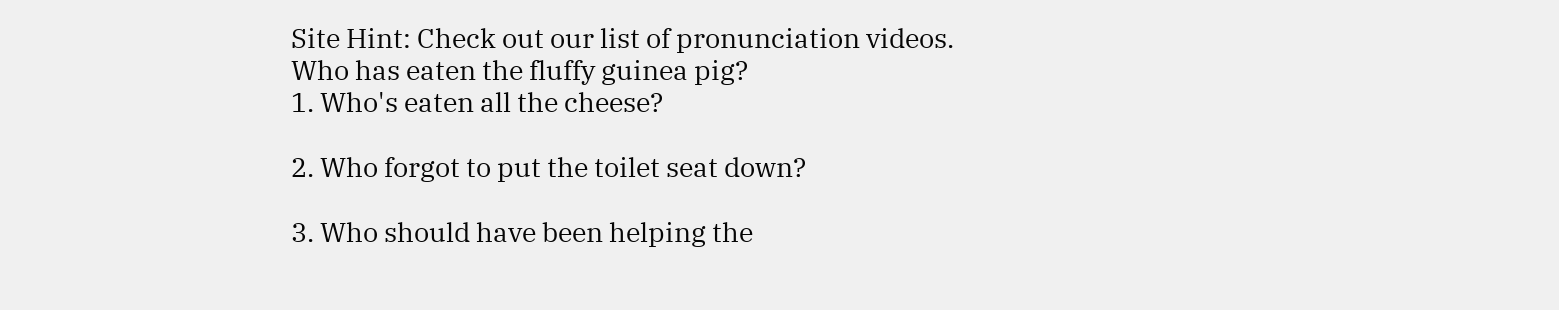Site Hint: Check out our list of pronunciation videos.
Who has eaten the fluffy guinea pig?
1. Who's eaten all the cheese?

2. Who forgot to put the toilet seat down?

3. Who should have been helping the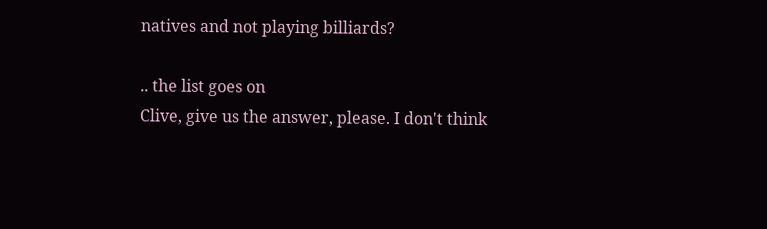natives and not playing billiards?

.. the list goes on
Clive, give us the answer, please. I don't think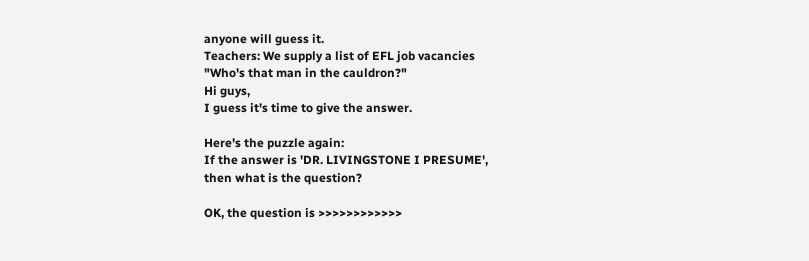anyone will guess it.
Teachers: We supply a list of EFL job vacancies
"Who's that man in the cauldron?"
Hi guys,
I guess it's time to give the answer.

Here's the puzzle again:
If the answer is 'DR. LIVINGSTONE I PRESUME',
then what is the question?

OK, the question is >>>>>>>>>>>>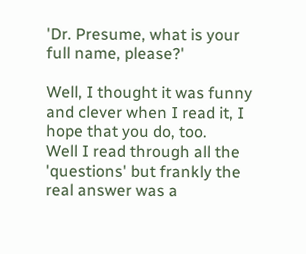'Dr. Presume, what is your full name, please?'

Well, I thought it was funny and clever when I read it, I hope that you do, too.
Well I read through all the 'questions' but frankly the real answer was a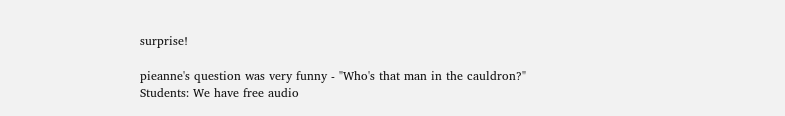surprise!

pieanne's question was very funny - "Who's that man in the cauldron?"
Students: We have free audio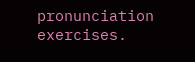pronunciation exercises.